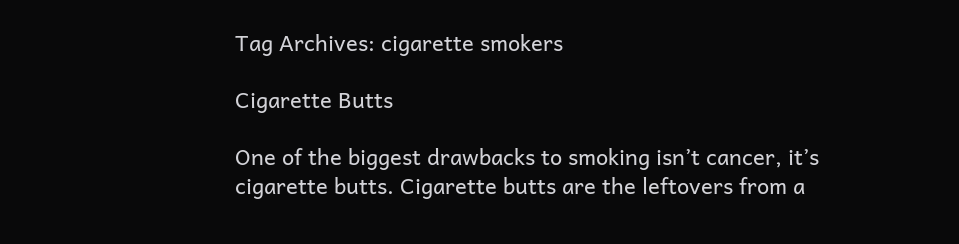Tag Archives: cigarette smokers

Cigarette Butts

One of the biggest drawbacks to smoking isn’t cancer, it’s cigarette butts. Cigarette butts are the leftovers from a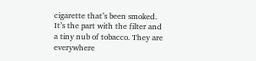cigarette that’s been smoked. It’s the part with the filter and a tiny nub of tobacco. They are everywhere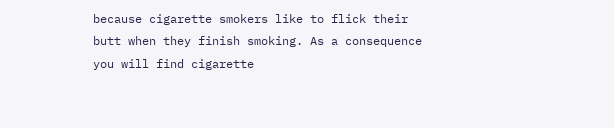because cigarette smokers like to flick their butt when they finish smoking. As a consequence you will find cigarette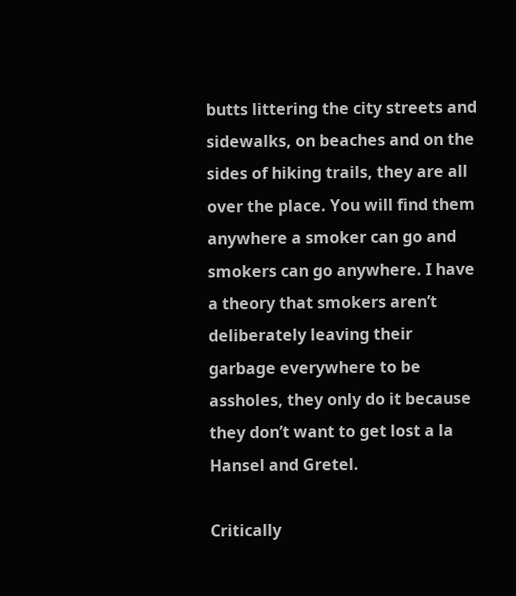butts littering the city streets and sidewalks, on beaches and on the sides of hiking trails, they are all over the place. You will find them anywhere a smoker can go and smokers can go anywhere. I have a theory that smokers aren’t deliberately leaving their garbage everywhere to be assholes, they only do it because they don’t want to get lost a la Hansel and Gretel.

Critically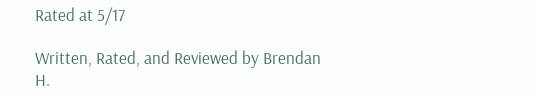Rated at 5/17

Written, Rated, and Reviewed by Brendan H.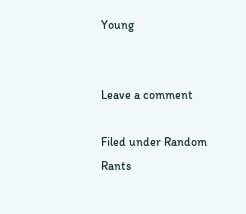Young


Leave a comment

Filed under Random Rants